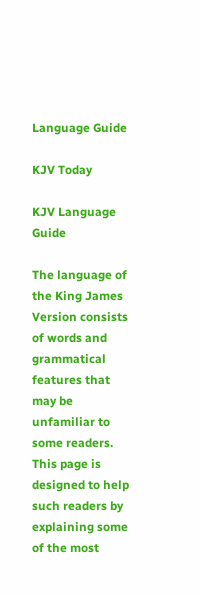Language Guide

KJV Today

KJV Language Guide

The language of the King James Version consists of words and grammatical features that may be unfamiliar to some readers. This page is designed to help such readers by explaining some of the most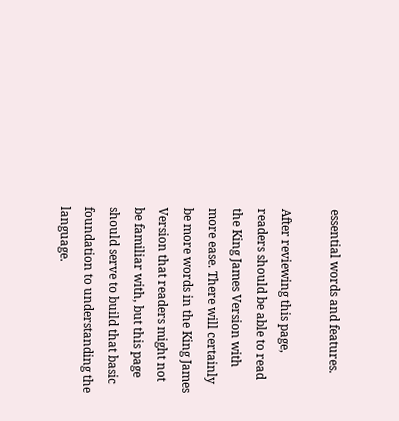essential words and features.

After reviewing this page, readers should be able to read the King James Version with more ease. There will certainly be more words in the King James Version that readers might not be familiar with, but this page should serve to build that basic foundation to understanding the language.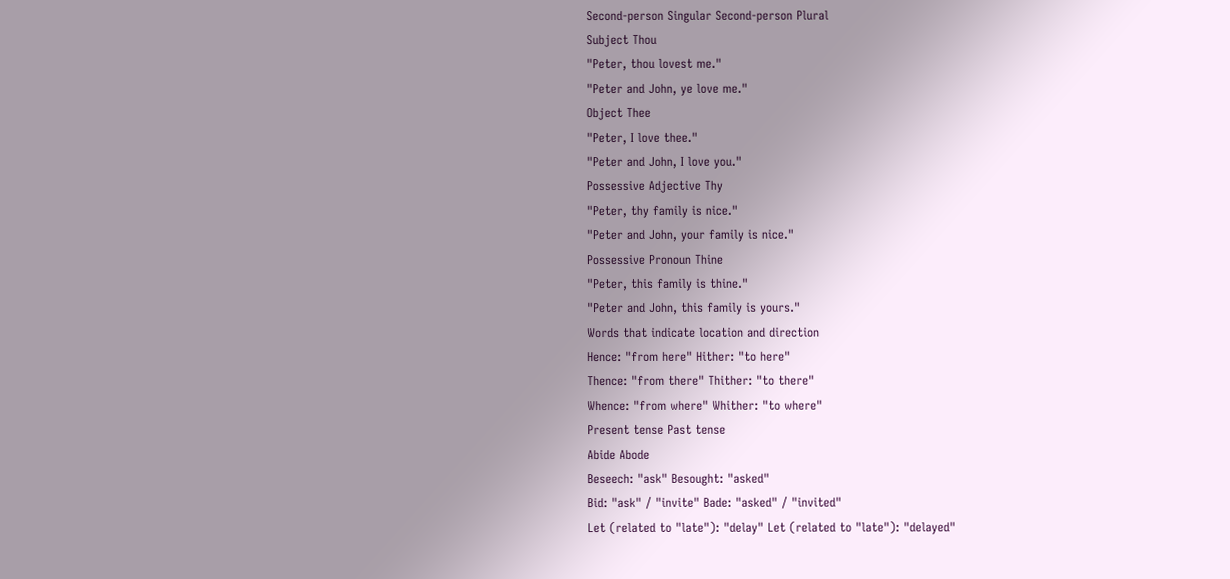Second-person Singular Second-person Plural
Subject Thou
"Peter, thou lovest me."
"Peter and John, ye love me."
Object Thee
"Peter, I love thee."
"Peter and John, I love you."
Possessive Adjective Thy
"Peter, thy family is nice."
"Peter and John, your family is nice."
Possessive Pronoun Thine
"Peter, this family is thine."
"Peter and John, this family is yours."
Words that indicate location and direction
Hence: "from here" Hither: "to here"
Thence: "from there" Thither: "to there"
Whence: "from where" Whither: "to where"
Present tense Past tense
Abide Abode
Beseech: "ask" Besought: "asked"
Bid: "ask" / "invite" Bade: "asked" / "invited"
Let (related to "late"): "delay" Let (related to "late"): "delayed"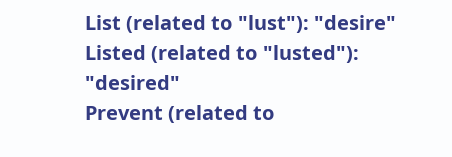List (related to "lust"): "desire" Listed (related to "lusted"): "desired"
Prevent (related to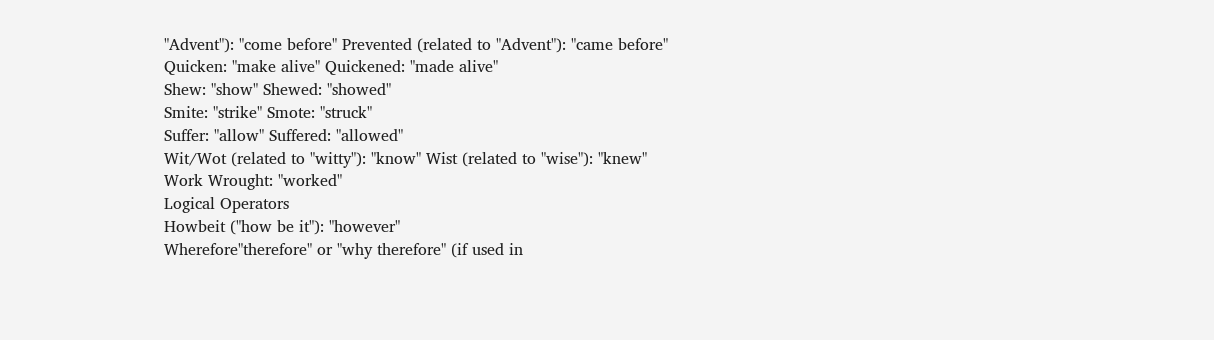"Advent"): "come before" Prevented (related to "Advent"): "came before"
Quicken: "make alive" Quickened: "made alive"
Shew: "show" Shewed: "showed"
Smite: "strike" Smote: "struck"
Suffer: "allow" Suffered: "allowed"
Wit/Wot (related to "witty"): "know" Wist (related to "wise"): "knew"
Work Wrought: "worked"
Logical Operators
Howbeit ("how be it"): "however"
Wherefore"therefore" or "why therefore" (if used in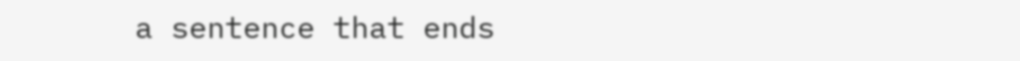a sentence that ends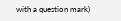with a question mark)